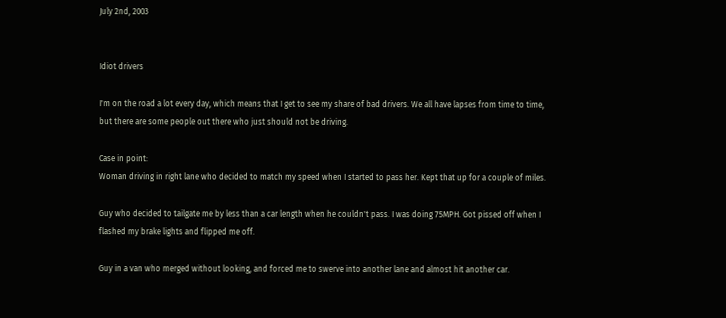July 2nd, 2003


Idiot drivers

I'm on the road a lot every day, which means that I get to see my share of bad drivers. We all have lapses from time to time, but there are some people out there who just should not be driving.

Case in point:
Woman driving in right lane who decided to match my speed when I started to pass her. Kept that up for a couple of miles.

Guy who decided to tailgate me by less than a car length when he couldn't pass. I was doing 75MPH. Got pissed off when I flashed my brake lights and flipped me off.

Guy in a van who merged without looking, and forced me to swerve into another lane and almost hit another car.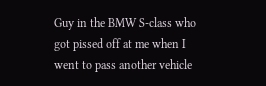Guy in the BMW S-class who got pissed off at me when I went to pass another vehicle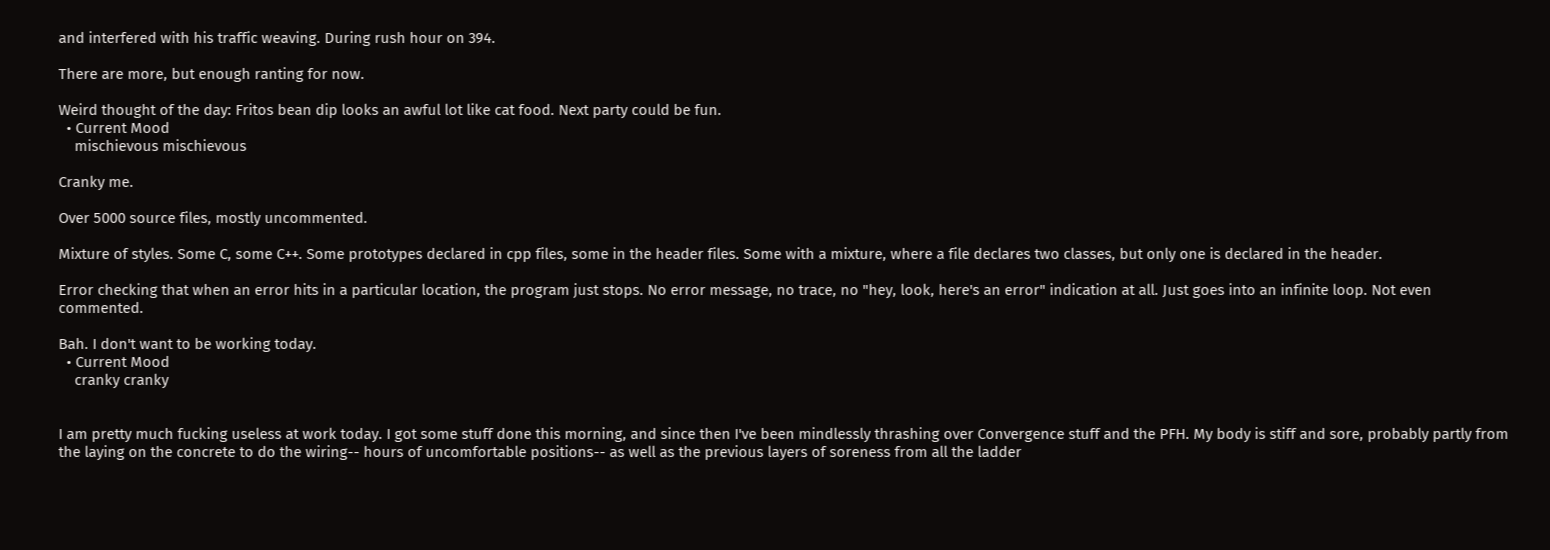and interfered with his traffic weaving. During rush hour on 394.

There are more, but enough ranting for now.

Weird thought of the day: Fritos bean dip looks an awful lot like cat food. Next party could be fun.
  • Current Mood
    mischievous mischievous

Cranky me.

Over 5000 source files, mostly uncommented.

Mixture of styles. Some C, some C++. Some prototypes declared in cpp files, some in the header files. Some with a mixture, where a file declares two classes, but only one is declared in the header.

Error checking that when an error hits in a particular location, the program just stops. No error message, no trace, no "hey, look, here's an error" indication at all. Just goes into an infinite loop. Not even commented.

Bah. I don't want to be working today.
  • Current Mood
    cranky cranky


I am pretty much fucking useless at work today. I got some stuff done this morning, and since then I've been mindlessly thrashing over Convergence stuff and the PFH. My body is stiff and sore, probably partly from the laying on the concrete to do the wiring-- hours of uncomfortable positions-- as well as the previous layers of soreness from all the ladder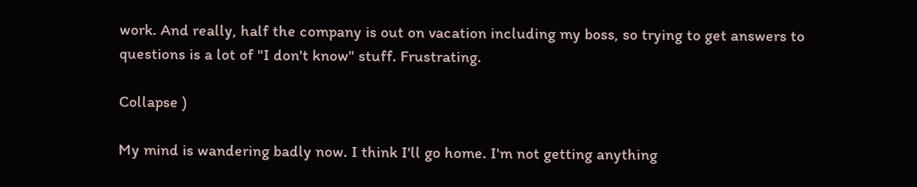work. And really, half the company is out on vacation including my boss, so trying to get answers to questions is a lot of "I don't know" stuff. Frustrating.

Collapse )

My mind is wandering badly now. I think I'll go home. I'm not getting anything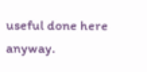useful done here anyway.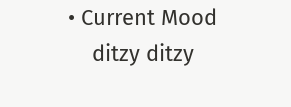• Current Mood
    ditzy ditzy